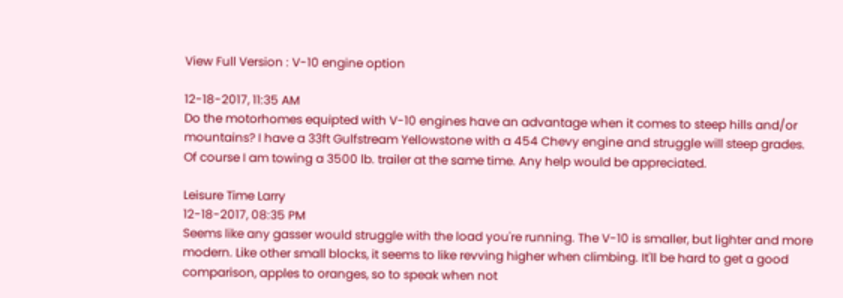View Full Version : V-10 engine option

12-18-2017, 11:35 AM
Do the motorhomes equipted with V-10 engines have an advantage when it comes to steep hills and/or mountains? I have a 33ft Gulfstream Yellowstone with a 454 Chevy engine and struggle will steep grades. Of course I am towing a 3500 lb. trailer at the same time. Any help would be appreciated.

Leisure Time Larry
12-18-2017, 08:35 PM
Seems like any gasser would struggle with the load you're running. The V-10 is smaller, but lighter and more modern. Like other small blocks, it seems to like revving higher when climbing. It'll be hard to get a good comparison, apples to oranges, so to speak when not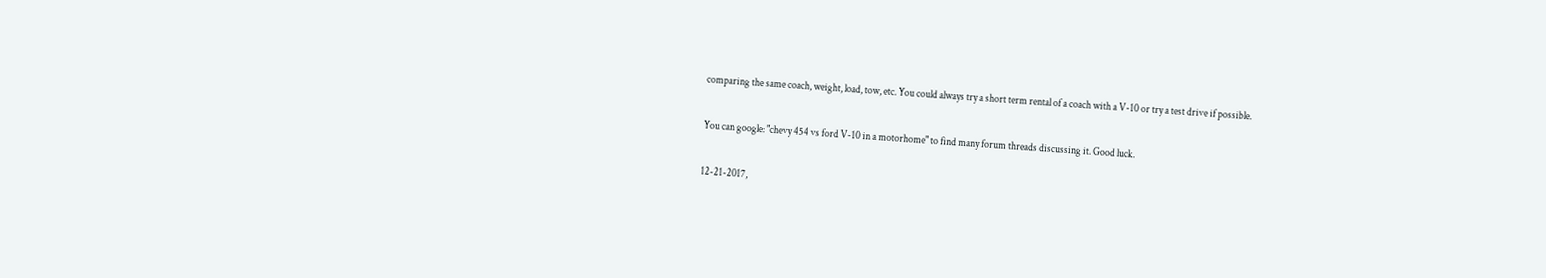comparing the same coach, weight, load, tow, etc. You could always try a short term rental of a coach with a V-10 or try a test drive if possible.

You can google: "chevy 454 vs ford V-10 in a motorhome" to find many forum threads discussing it. Good luck.

12-21-2017,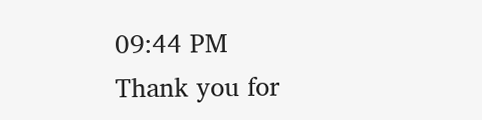09:44 PM
Thank you for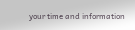your time and information